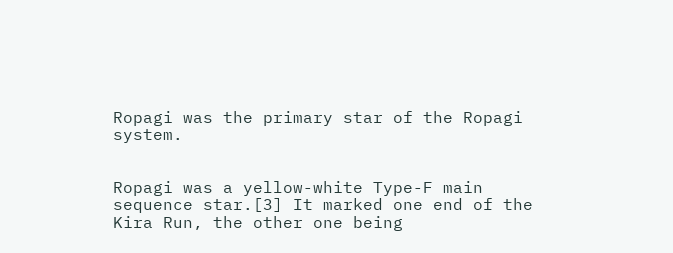Ropagi was the primary star of the Ropagi system.


Ropagi was a yellow-white Type-F main sequence star.[3] It marked one end of the Kira Run, the other one being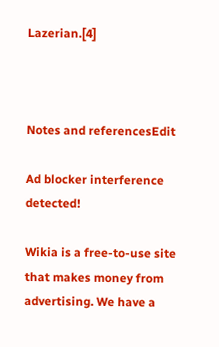Lazerian.[4]



Notes and referencesEdit

Ad blocker interference detected!

Wikia is a free-to-use site that makes money from advertising. We have a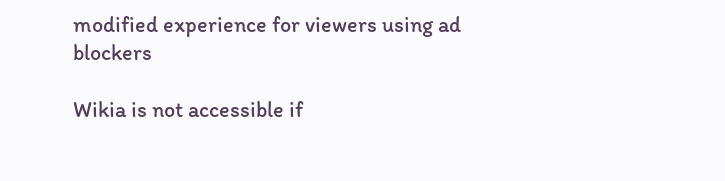modified experience for viewers using ad blockers

Wikia is not accessible if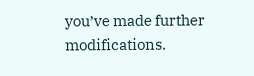you’ve made further modifications.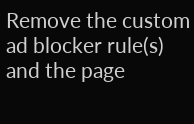Remove the custom ad blocker rule(s) and the page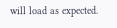will load as expected.